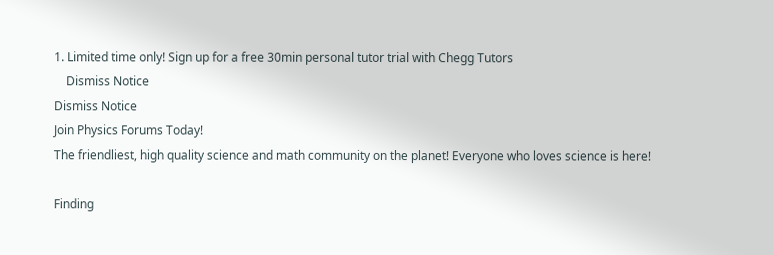1. Limited time only! Sign up for a free 30min personal tutor trial with Chegg Tutors
    Dismiss Notice
Dismiss Notice
Join Physics Forums Today!
The friendliest, high quality science and math community on the planet! Everyone who loves science is here!

Finding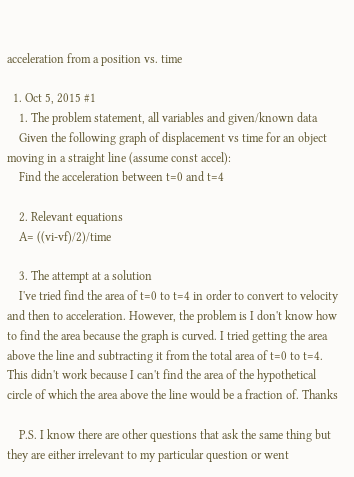acceleration from a position vs. time

  1. Oct 5, 2015 #1
    1. The problem statement, all variables and given/known data
    Given the following graph of displacement vs time for an object moving in a straight line (assume const accel):
    Find the acceleration between t=0 and t=4

    2. Relevant equations
    A= ((vi-vf)/2)/time

    3. The attempt at a solution
    I've tried find the area of t=0 to t=4 in order to convert to velocity and then to acceleration. However, the problem is I don't know how to find the area because the graph is curved. I tried getting the area above the line and subtracting it from the total area of t=0 to t=4. This didn't work because I can't find the area of the hypothetical circle of which the area above the line would be a fraction of. Thanks

    P.S. I know there are other questions that ask the same thing but they are either irrelevant to my particular question or went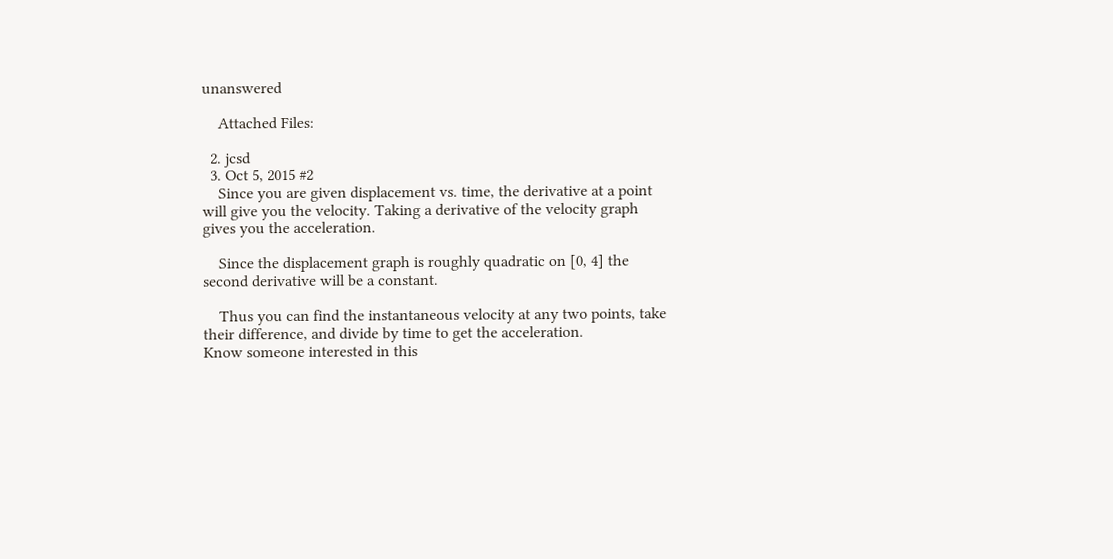unanswered

    Attached Files:

  2. jcsd
  3. Oct 5, 2015 #2
    Since you are given displacement vs. time, the derivative at a point will give you the velocity. Taking a derivative of the velocity graph gives you the acceleration.

    Since the displacement graph is roughly quadratic on [0, 4] the second derivative will be a constant.

    Thus you can find the instantaneous velocity at any two points, take their difference, and divide by time to get the acceleration.
Know someone interested in this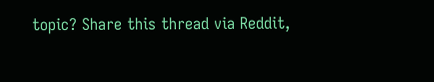topic? Share this thread via Reddit,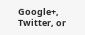Google+, Twitter, or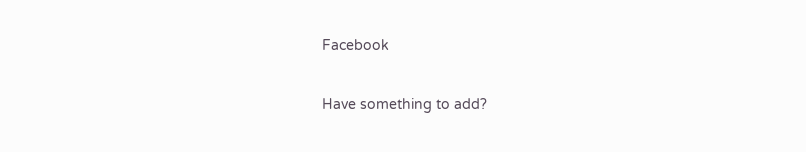Facebook

Have something to add?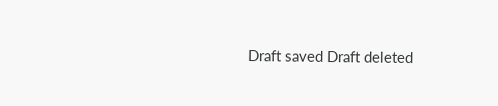Draft saved Draft deleted